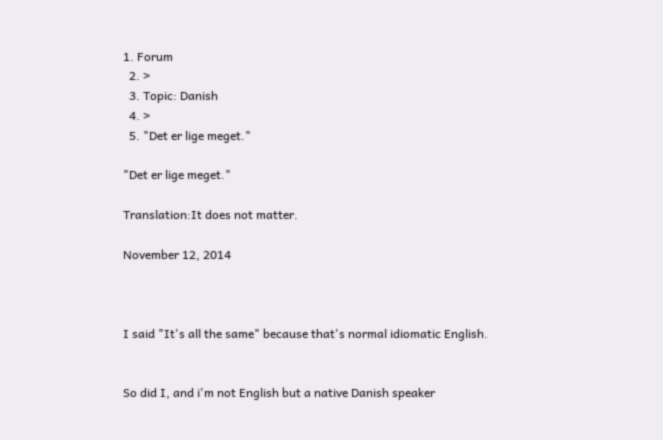1. Forum
  2. >
  3. Topic: Danish
  4. >
  5. "Det er lige meget."

"Det er lige meget."

Translation:It does not matter.

November 12, 2014



I said "It's all the same" because that's normal idiomatic English.


So did I, and i'm not English but a native Danish speaker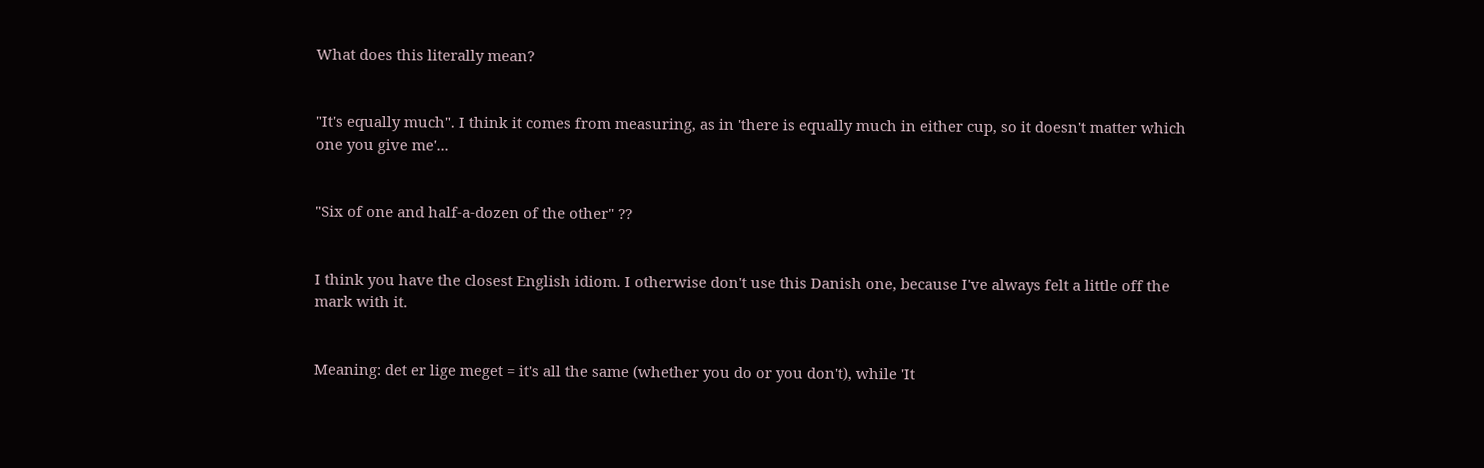What does this literally mean?


"It's equally much". I think it comes from measuring, as in 'there is equally much in either cup, so it doesn't matter which one you give me'...


"Six of one and half-a-dozen of the other" ??


I think you have the closest English idiom. I otherwise don't use this Danish one, because I've always felt a little off the mark with it.


Meaning: det er lige meget = it's all the same (whether you do or you don't), while 'It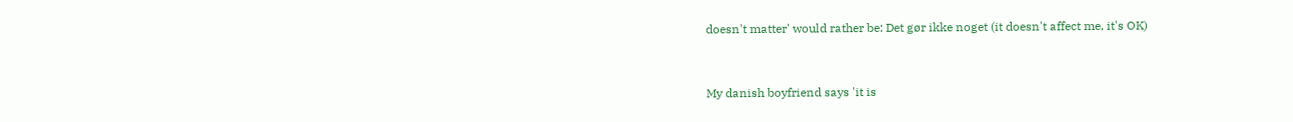doesn't matter' would rather be: Det gør ikke noget (it doesn't affect me, it's OK)


My danish boyfriend says 'it is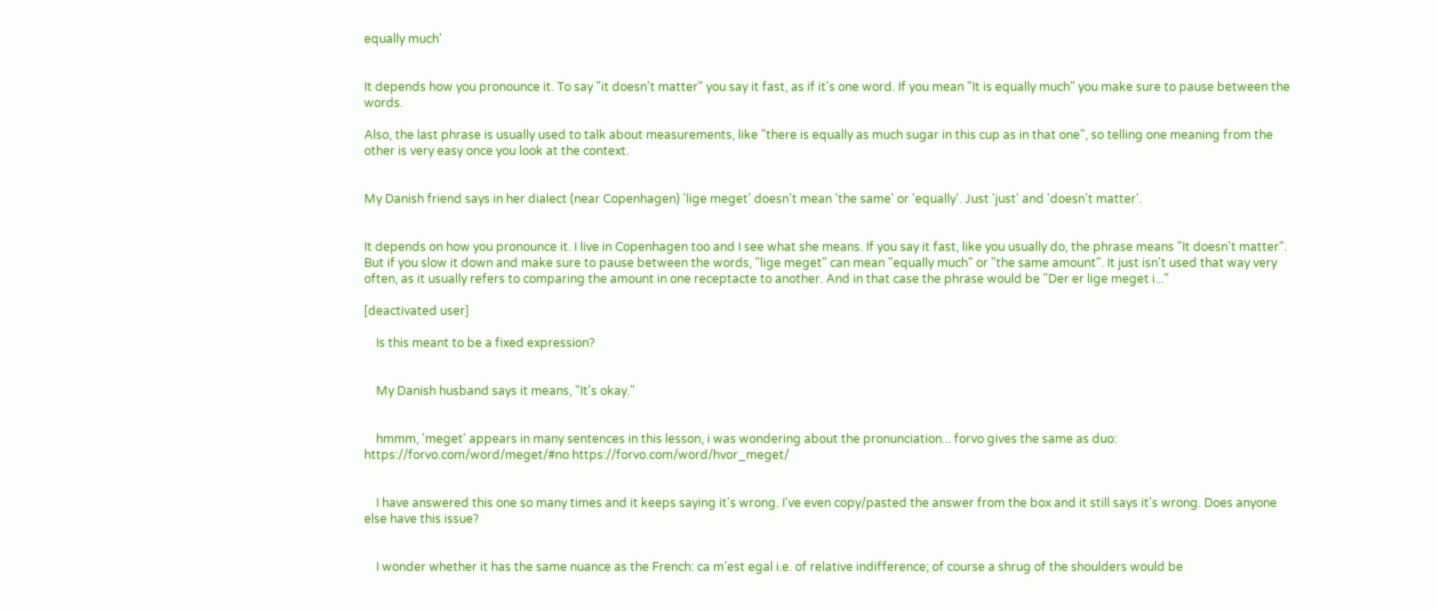equally much'


It depends how you pronounce it. To say "it doesn't matter" you say it fast, as if it's one word. If you mean "It is equally much" you make sure to pause between the words.

Also, the last phrase is usually used to talk about measurements, like "there is equally as much sugar in this cup as in that one", so telling one meaning from the other is very easy once you look at the context.


My Danish friend says in her dialect (near Copenhagen) 'lige meget' doesn't mean 'the same' or 'equally'. Just 'just' and 'doesn't matter'.


It depends on how you pronounce it. I live in Copenhagen too and I see what she means. If you say it fast, like you usually do, the phrase means "It doesn't matter". But if you slow it down and make sure to pause between the words, "lige meget" can mean "equally much" or "the same amount". It just isn't used that way very often, as it usually refers to comparing the amount in one receptacte to another. And in that case the phrase would be "Der er lige meget i..."

[deactivated user]

    Is this meant to be a fixed expression?


    My Danish husband says it means, "It's okay."


    hmmm, 'meget' appears in many sentences in this lesson, i was wondering about the pronunciation... forvo gives the same as duo: https://forvo.com/word/meget/#no https://forvo.com/word/hvor_meget/


    I have answered this one so many times and it keeps saying it's wrong. I've even copy/pasted the answer from the box and it still says it's wrong. Does anyone else have this issue?


    I wonder whether it has the same nuance as the French: ca m’est egal i.e. of relative indifference; of course a shrug of the shoulders would be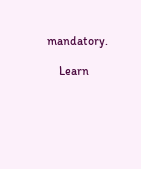mandatory.

    Learn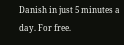Danish in just 5 minutes a day. For free.